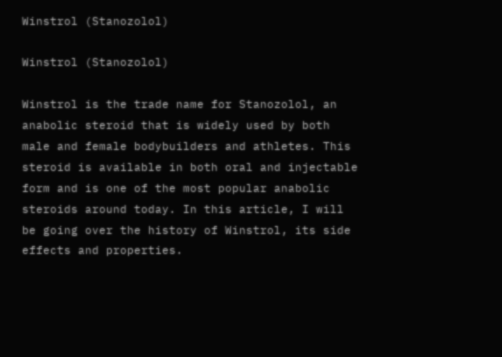Winstrol (Stanozolol)

Winstrol (Stanozolol)

Winstrol is the trade name for Stanozolol, an anabolic steroid that is widely used by both male and female bodybuilders and athletes. This steroid is available in both oral and injectable form and is one of the most popular anabolic steroids around today. In this article, I will be going over the history of Winstrol, its side effects and properties.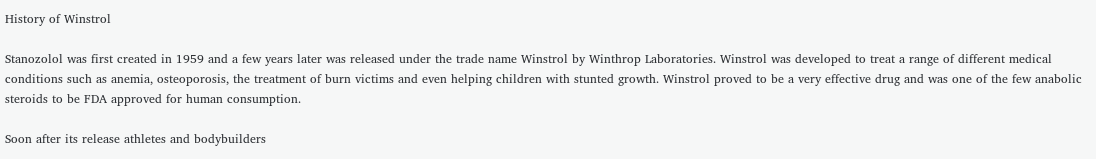History of Winstrol

Stanozolol was first created in 1959 and a few years later was released under the trade name Winstrol by Winthrop Laboratories. Winstrol was developed to treat a range of different medical conditions such as anemia, osteoporosis, the treatment of burn victims and even helping children with stunted growth. Winstrol proved to be a very effective drug and was one of the few anabolic steroids to be FDA approved for human consumption.

Soon after its release athletes and bodybuilders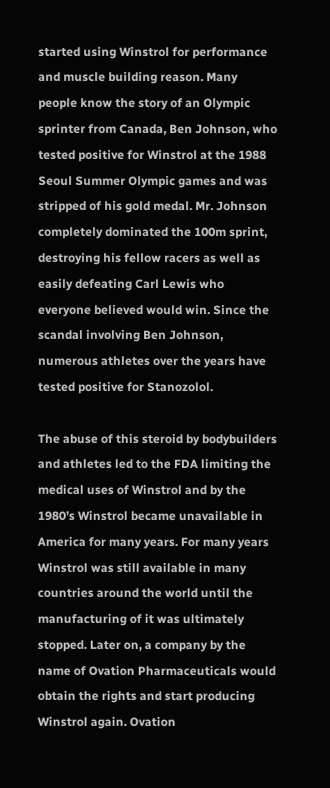started using Winstrol for performance and muscle building reason. Many people know the story of an Olympic sprinter from Canada, Ben Johnson, who tested positive for Winstrol at the 1988 Seoul Summer Olympic games and was stripped of his gold medal. Mr. Johnson completely dominated the 100m sprint, destroying his fellow racers as well as easily defeating Carl Lewis who everyone believed would win. Since the scandal involving Ben Johnson, numerous athletes over the years have tested positive for Stanozolol.

The abuse of this steroid by bodybuilders and athletes led to the FDA limiting the medical uses of Winstrol and by the 1980’s Winstrol became unavailable in America for many years. For many years Winstrol was still available in many countries around the world until the manufacturing of it was ultimately stopped. Later on, a company by the name of Ovation Pharmaceuticals would obtain the rights and start producing Winstrol again. Ovation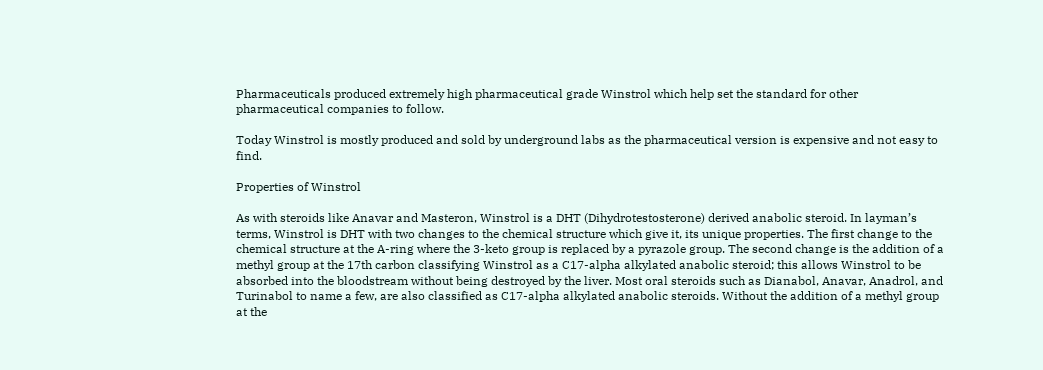Pharmaceuticals produced extremely high pharmaceutical grade Winstrol which help set the standard for other pharmaceutical companies to follow.

Today Winstrol is mostly produced and sold by underground labs as the pharmaceutical version is expensive and not easy to find.

Properties of Winstrol

As with steroids like Anavar and Masteron, Winstrol is a DHT (Dihydrotestosterone) derived anabolic steroid. In layman’s terms, Winstrol is DHT with two changes to the chemical structure which give it, its unique properties. The first change to the chemical structure at the A-ring where the 3-keto group is replaced by a pyrazole group. The second change is the addition of a methyl group at the 17th carbon classifying Winstrol as a C17-alpha alkylated anabolic steroid; this allows Winstrol to be absorbed into the bloodstream without being destroyed by the liver. Most oral steroids such as Dianabol, Anavar, Anadrol, and Turinabol to name a few, are also classified as C17-alpha alkylated anabolic steroids. Without the addition of a methyl group at the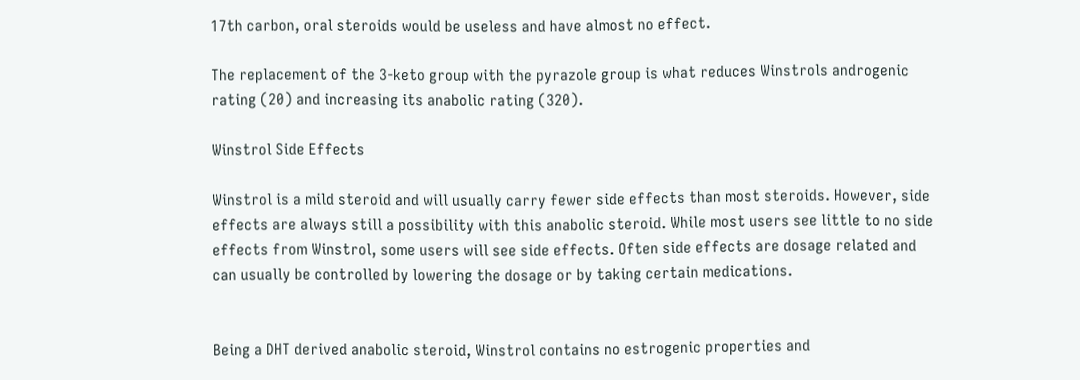17th carbon, oral steroids would be useless and have almost no effect.

The replacement of the 3-keto group with the pyrazole group is what reduces Winstrols androgenic rating (20) and increasing its anabolic rating (320).

Winstrol Side Effects

Winstrol is a mild steroid and will usually carry fewer side effects than most steroids. However, side effects are always still a possibility with this anabolic steroid. While most users see little to no side effects from Winstrol, some users will see side effects. Often side effects are dosage related and can usually be controlled by lowering the dosage or by taking certain medications.


Being a DHT derived anabolic steroid, Winstrol contains no estrogenic properties and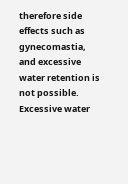therefore side effects such as gynecomastia, and excessive water retention is not possible. Excessive water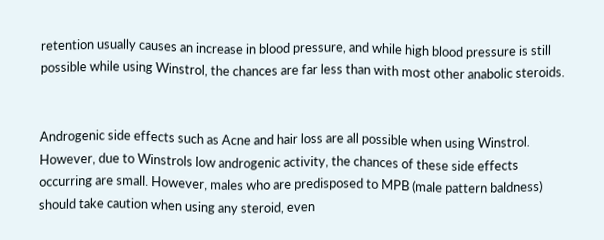retention usually causes an increase in blood pressure, and while high blood pressure is still possible while using Winstrol, the chances are far less than with most other anabolic steroids.


Androgenic side effects such as Acne and hair loss are all possible when using Winstrol. However, due to Winstrols low androgenic activity, the chances of these side effects occurring are small. However, males who are predisposed to MPB (male pattern baldness) should take caution when using any steroid, even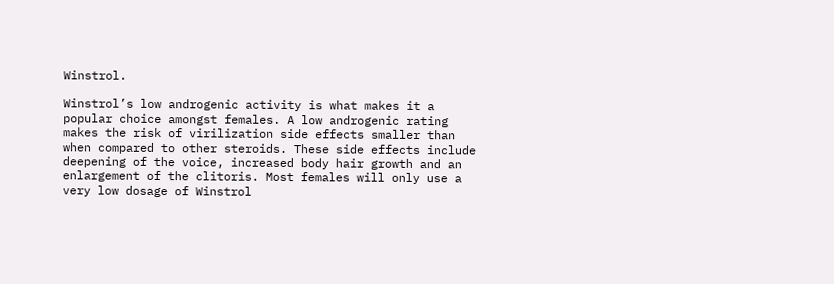Winstrol.

Winstrol’s low androgenic activity is what makes it a popular choice amongst females. A low androgenic rating makes the risk of virilization side effects smaller than when compared to other steroids. These side effects include deepening of the voice, increased body hair growth and an enlargement of the clitoris. Most females will only use a very low dosage of Winstrol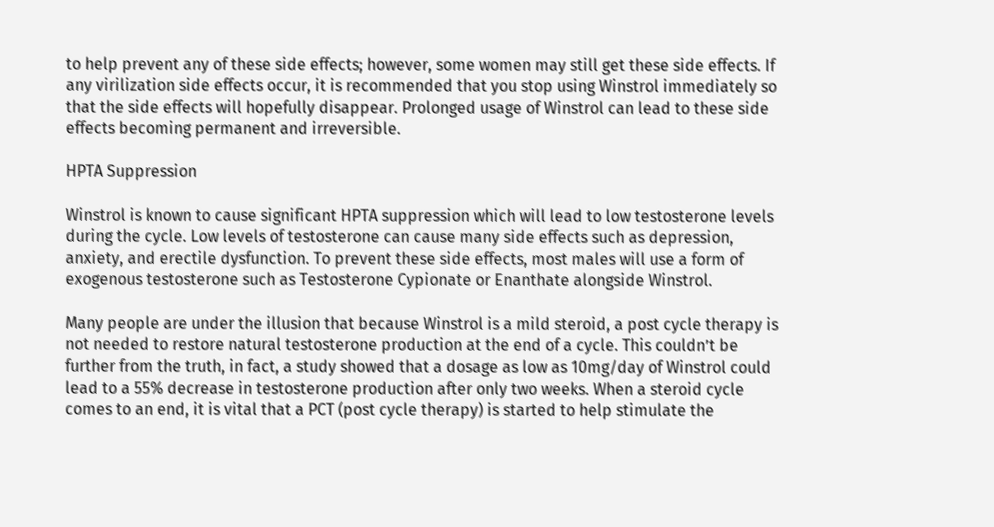to help prevent any of these side effects; however, some women may still get these side effects. If any virilization side effects occur, it is recommended that you stop using Winstrol immediately so that the side effects will hopefully disappear. Prolonged usage of Winstrol can lead to these side effects becoming permanent and irreversible.

HPTA Suppression

Winstrol is known to cause significant HPTA suppression which will lead to low testosterone levels during the cycle. Low levels of testosterone can cause many side effects such as depression, anxiety, and erectile dysfunction. To prevent these side effects, most males will use a form of exogenous testosterone such as Testosterone Cypionate or Enanthate alongside Winstrol.

Many people are under the illusion that because Winstrol is a mild steroid, a post cycle therapy is not needed to restore natural testosterone production at the end of a cycle. This couldn’t be further from the truth, in fact, a study showed that a dosage as low as 10mg/day of Winstrol could lead to a 55% decrease in testosterone production after only two weeks. When a steroid cycle comes to an end, it is vital that a PCT (post cycle therapy) is started to help stimulate the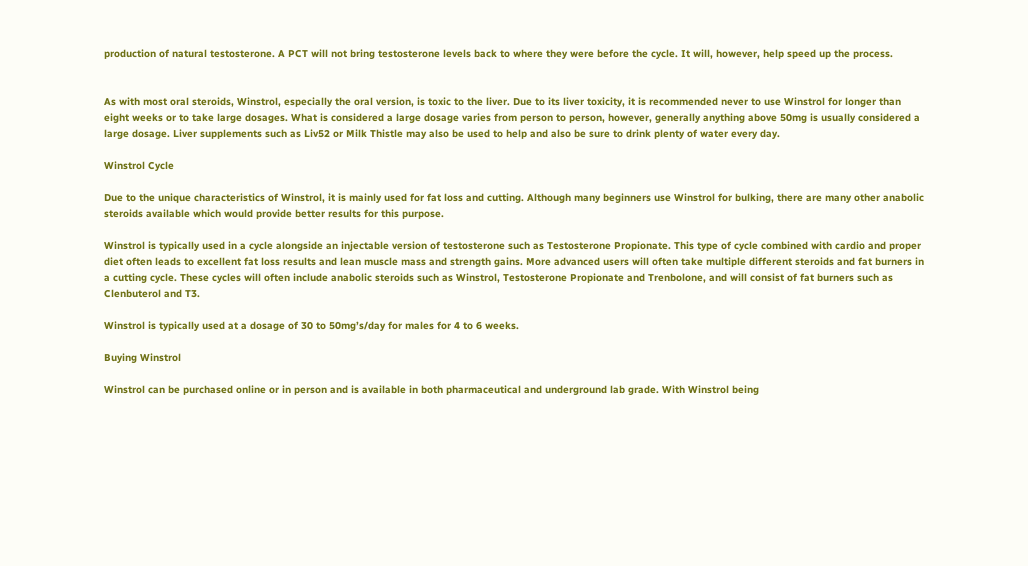production of natural testosterone. A PCT will not bring testosterone levels back to where they were before the cycle. It will, however, help speed up the process.


As with most oral steroids, Winstrol, especially the oral version, is toxic to the liver. Due to its liver toxicity, it is recommended never to use Winstrol for longer than eight weeks or to take large dosages. What is considered a large dosage varies from person to person, however, generally anything above 50mg is usually considered a large dosage. Liver supplements such as Liv52 or Milk Thistle may also be used to help and also be sure to drink plenty of water every day.

Winstrol Cycle

Due to the unique characteristics of Winstrol, it is mainly used for fat loss and cutting. Although many beginners use Winstrol for bulking, there are many other anabolic steroids available which would provide better results for this purpose.

Winstrol is typically used in a cycle alongside an injectable version of testosterone such as Testosterone Propionate. This type of cycle combined with cardio and proper diet often leads to excellent fat loss results and lean muscle mass and strength gains. More advanced users will often take multiple different steroids and fat burners in a cutting cycle. These cycles will often include anabolic steroids such as Winstrol, Testosterone Propionate and Trenbolone, and will consist of fat burners such as Clenbuterol and T3.

Winstrol is typically used at a dosage of 30 to 50mg’s/day for males for 4 to 6 weeks.

Buying Winstrol

Winstrol can be purchased online or in person and is available in both pharmaceutical and underground lab grade. With Winstrol being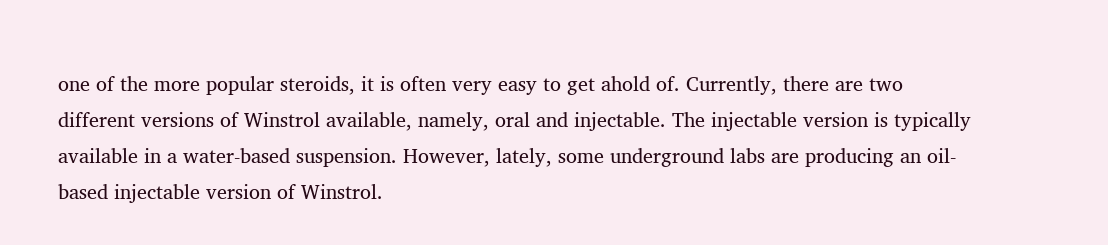one of the more popular steroids, it is often very easy to get ahold of. Currently, there are two different versions of Winstrol available, namely, oral and injectable. The injectable version is typically available in a water-based suspension. However, lately, some underground labs are producing an oil-based injectable version of Winstrol.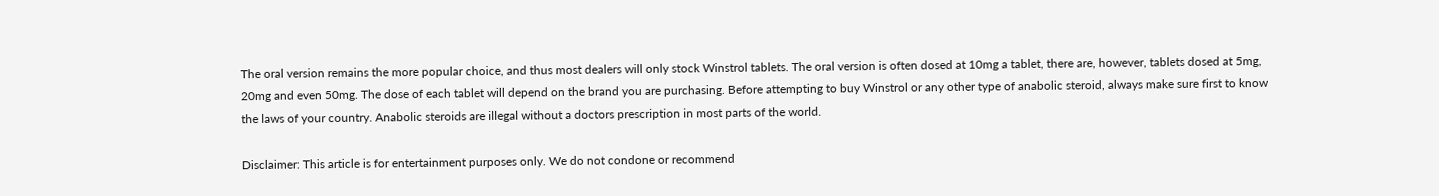The oral version remains the more popular choice, and thus most dealers will only stock Winstrol tablets. The oral version is often dosed at 10mg a tablet, there are, however, tablets dosed at 5mg, 20mg and even 50mg. The dose of each tablet will depend on the brand you are purchasing. Before attempting to buy Winstrol or any other type of anabolic steroid, always make sure first to know the laws of your country. Anabolic steroids are illegal without a doctors prescription in most parts of the world.

Disclaimer: This article is for entertainment purposes only. We do not condone or recommend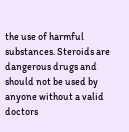the use of harmful substances. Steroids are dangerous drugs and should not be used by anyone without a valid doctors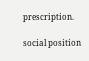prescription.

social position